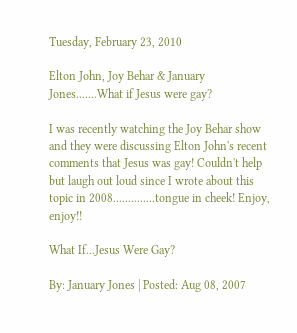Tuesday, February 23, 2010

Elton John, Joy Behar & January Jones.......What if Jesus were gay?

I was recently watching the Joy Behar show and they were discussing Elton John's recent comments that Jesus was gay! Couldn't help but laugh out loud since I wrote about this topic in 2008..............tongue in cheek! Enjoy, enjoy!!

What If...Jesus Were Gay?

By: January Jones | Posted: Aug 08, 2007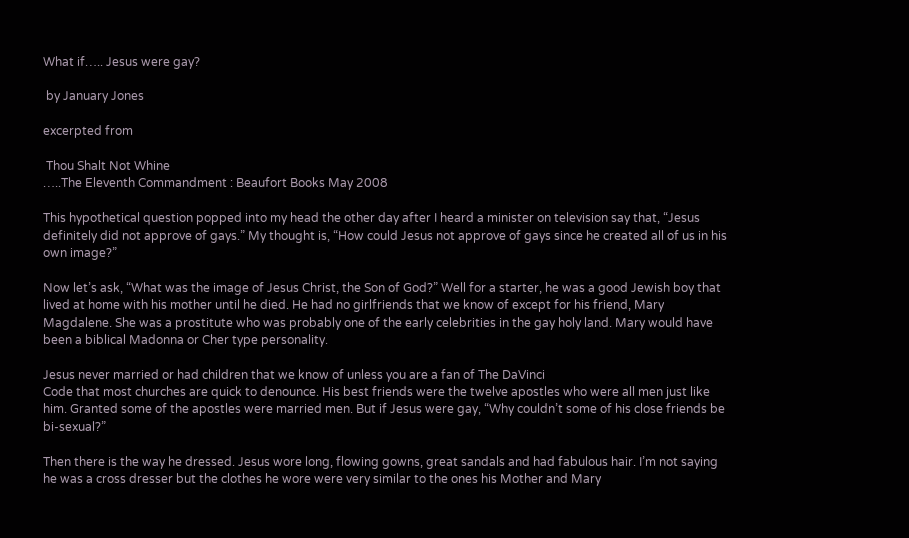What if….. Jesus were gay?

 by January Jones

excerpted from

 Thou Shalt Not Whine
…..The Eleventh Commandment : Beaufort Books May 2008

This hypothetical question popped into my head the other day after I heard a minister on television say that, “Jesus definitely did not approve of gays.” My thought is, “How could Jesus not approve of gays since he created all of us in his own image?”

Now let’s ask, “What was the image of Jesus Christ, the Son of God?” Well for a starter, he was a good Jewish boy that lived at home with his mother until he died. He had no girlfriends that we know of except for his friend, Mary Magdalene. She was a prostitute who was probably one of the early celebrities in the gay holy land. Mary would have been a biblical Madonna or Cher type personality.

Jesus never married or had children that we know of unless you are a fan of The DaVinci
Code that most churches are quick to denounce. His best friends were the twelve apostles who were all men just like him. Granted some of the apostles were married men. But if Jesus were gay, “Why couldn’t some of his close friends be bi-sexual?”

Then there is the way he dressed. Jesus wore long, flowing gowns, great sandals and had fabulous hair. I’m not saying he was a cross dresser but the clothes he wore were very similar to the ones his Mother and Mary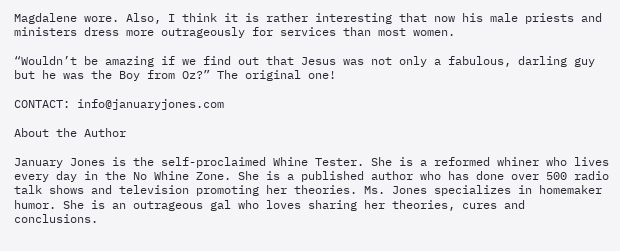Magdalene wore. Also, I think it is rather interesting that now his male priests and ministers dress more outrageously for services than most women.

“Wouldn’t be amazing if we find out that Jesus was not only a fabulous, darling guy but he was the Boy from Oz?” The original one!

CONTACT: info@januaryjones.com

About the Author

January Jones is the self-proclaimed Whine Tester. She is a reformed whiner who lives every day in the No Whine Zone. She is a published author who has done over 500 radio talk shows and television promoting her theories. Ms. Jones specializes in homemaker humor. She is an outrageous gal who loves sharing her theories, cures and conclusions.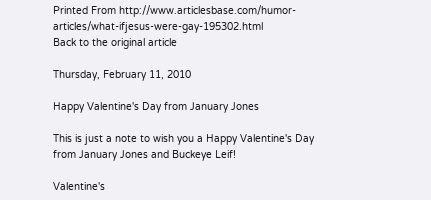Printed From http://www.articlesbase.com/humor-articles/what-ifjesus-were-gay-195302.html
Back to the original article

Thursday, February 11, 2010

Happy Valentine's Day from January Jones

This is just a note to wish you a Happy Valentine's Day
from January Jones and Buckeye Leif!

Valentine's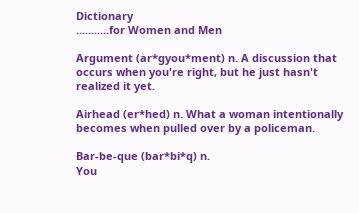Dictionary
...........for Women and Men

Argument (ar*gyou*ment) n. A discussion that occurs when you're right, but he just hasn't realized it yet.

Airhead (er*hed) n. What a woman intentionally becomes when pulled over by a policeman.

Bar-be-que (bar*bi*q) n.
You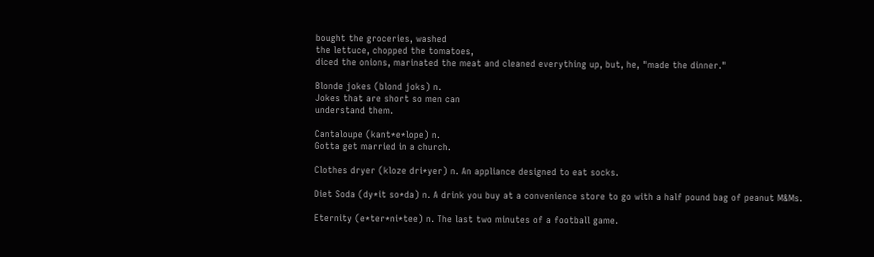bought the groceries, washed
the lettuce, chopped the tomatoes,
diced the onions, marinated the meat and cleaned everything up, but, he, "made the dinner."

Blonde jokes (blond joks) n.
Jokes that are short so men can
understand them.

Cantaloupe (kant*e*lope) n.
Gotta get married in a church.

Clothes dryer (kloze dri*yer) n. An appliance designed to eat socks.

Diet Soda (dy*it so*da) n. A drink you buy at a convenience store to go with a half pound bag of peanut M&Ms.

Eternity (e*ter*ni*tee) n. The last two minutes of a football game.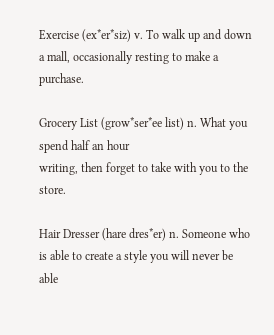Exercise (ex*er*siz) v. To walk up and down a mall, occasionally resting to make a purchase.

Grocery List (grow*ser*ee list) n. What you spend half an hour
writing, then forget to take with you to the store.

Hair Dresser (hare dres*er) n. Someone who is able to create a style you will never be able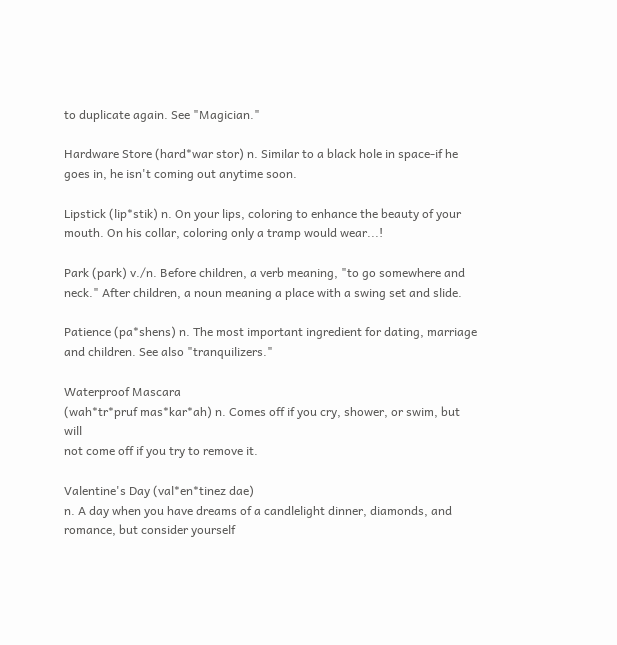to duplicate again. See "Magician."

Hardware Store (hard*war stor) n. Similar to a black hole in space-if he goes in, he isn't coming out anytime soon.

Lipstick (lip*stik) n. On your lips, coloring to enhance the beauty of your mouth. On his collar, coloring only a tramp would wear...!

Park (park) v./n. Before children, a verb meaning, "to go somewhere and neck." After children, a noun meaning a place with a swing set and slide.

Patience (pa*shens) n. The most important ingredient for dating, marriage and children. See also "tranquilizers."

Waterproof Mascara
(wah*tr*pruf mas*kar*ah) n. Comes off if you cry, shower, or swim, but will
not come off if you try to remove it.

Valentine's Day (val*en*tinez dae)
n. A day when you have dreams of a candlelight dinner, diamonds, and romance, but consider yourself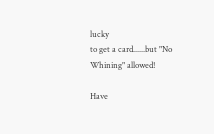lucky
to get a card......but "No Whining" allowed!

Have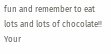fun and remember to eat
lots and lots of chocolate!!
Your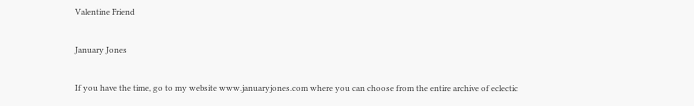Valentine Friend

January Jones

If you have the time, go to my website www.januaryjones.com where you can choose from the entire archive of eclectic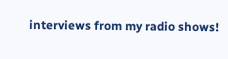interviews from my radio shows!